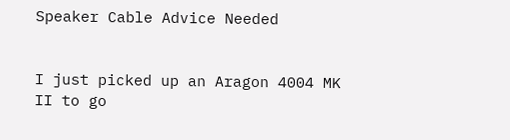Speaker Cable Advice Needed


I just picked up an Aragon 4004 MK II to go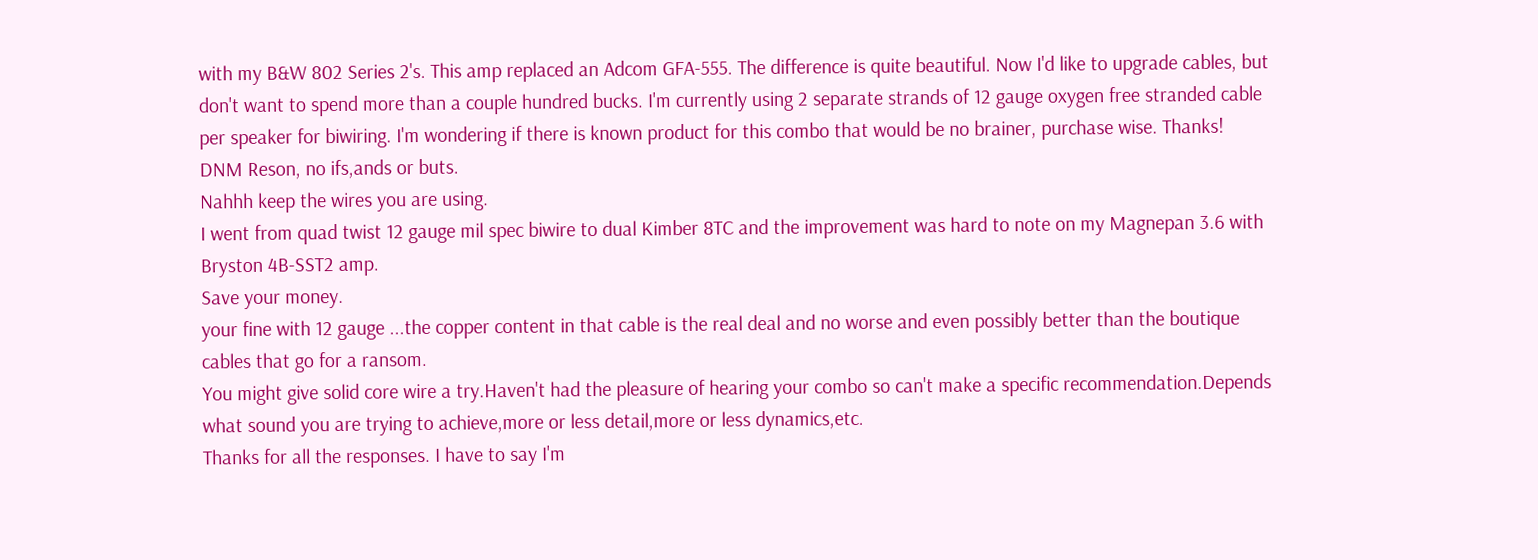with my B&W 802 Series 2's. This amp replaced an Adcom GFA-555. The difference is quite beautiful. Now I'd like to upgrade cables, but don't want to spend more than a couple hundred bucks. I'm currently using 2 separate strands of 12 gauge oxygen free stranded cable per speaker for biwiring. I'm wondering if there is known product for this combo that would be no brainer, purchase wise. Thanks!
DNM Reson, no ifs,ands or buts.
Nahhh keep the wires you are using.
I went from quad twist 12 gauge mil spec biwire to dual Kimber 8TC and the improvement was hard to note on my Magnepan 3.6 with Bryston 4B-SST2 amp.
Save your money.
your fine with 12 gauge ...the copper content in that cable is the real deal and no worse and even possibly better than the boutique cables that go for a ransom.
You might give solid core wire a try.Haven't had the pleasure of hearing your combo so can't make a specific recommendation.Depends what sound you are trying to achieve,more or less detail,more or less dynamics,etc.
Thanks for all the responses. I have to say I'm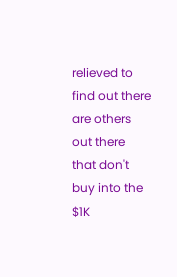relieved to find out there are others out there that don't buy into the $1K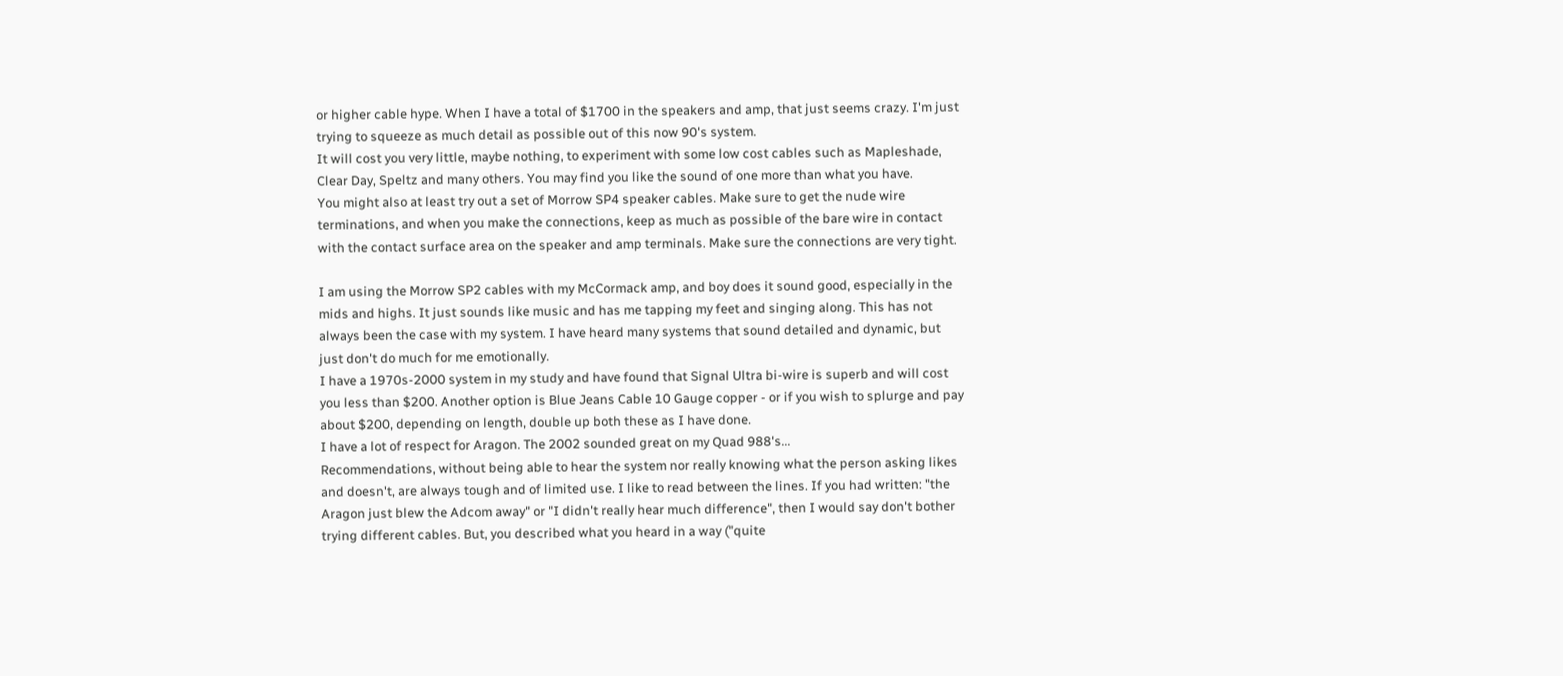or higher cable hype. When I have a total of $1700 in the speakers and amp, that just seems crazy. I'm just trying to squeeze as much detail as possible out of this now 90's system.
It will cost you very little, maybe nothing, to experiment with some low cost cables such as Mapleshade, Clear Day, Speltz and many others. You may find you like the sound of one more than what you have.
You might also at least try out a set of Morrow SP4 speaker cables. Make sure to get the nude wire terminations, and when you make the connections, keep as much as possible of the bare wire in contact with the contact surface area on the speaker and amp terminals. Make sure the connections are very tight.

I am using the Morrow SP2 cables with my McCormack amp, and boy does it sound good, especially in the mids and highs. It just sounds like music and has me tapping my feet and singing along. This has not always been the case with my system. I have heard many systems that sound detailed and dynamic, but just don't do much for me emotionally.
I have a 1970s-2000 system in my study and have found that Signal Ultra bi-wire is superb and will cost you less than $200. Another option is Blue Jeans Cable 10 Gauge copper - or if you wish to splurge and pay about $200, depending on length, double up both these as I have done.
I have a lot of respect for Aragon. The 2002 sounded great on my Quad 988's...
Recommendations, without being able to hear the system nor really knowing what the person asking likes and doesn't, are always tough and of limited use. I like to read between the lines. If you had written: "the Aragon just blew the Adcom away" or "I didn't really hear much difference", then I would say don't bother trying different cables. But, you described what you heard in a way ("quite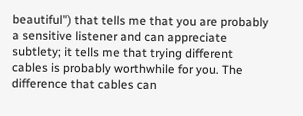beautiful") that tells me that you are probably a sensitive listener and can appreciate subtlety; it tells me that trying different cables is probably worthwhile for you. The difference that cables can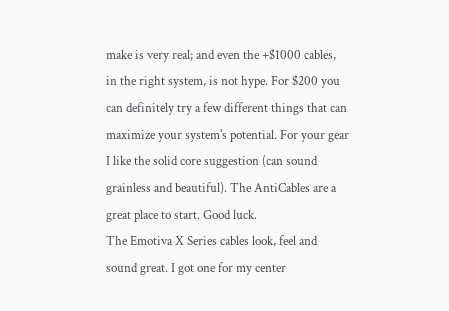make is very real; and even the +$1000 cables, in the right system, is not hype. For $200 you can definitely try a few different things that can maximize your system's potential. For your gear I like the solid core suggestion (can sound grainless and beautiful). The AntiCables are a great place to start. Good luck.
The Emotiva X Series cables look, feel and sound great. I got one for my center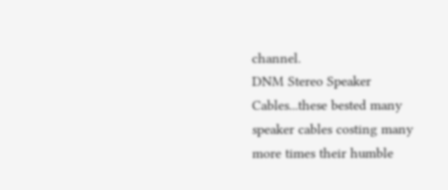channel.
DNM Stereo Speaker Cables...these bested many speaker cables costing many more times their humble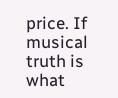price. If musical truth is what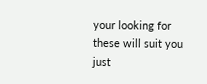your looking for these will suit you just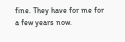fine. They have for me for a few years now.